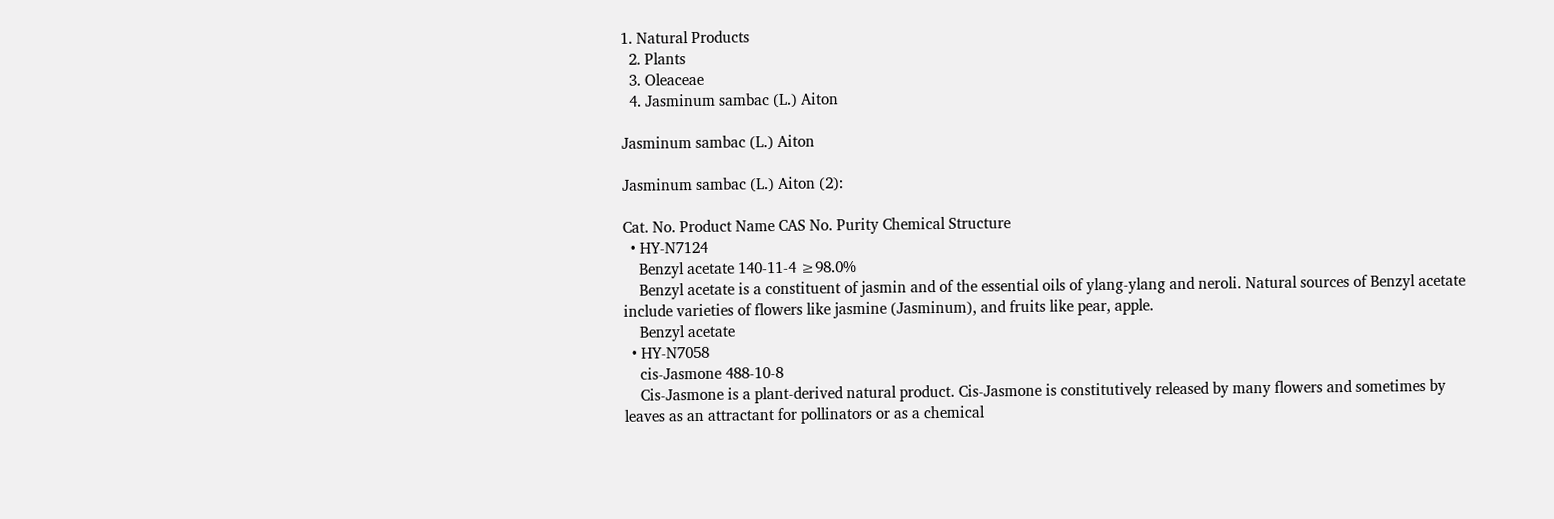1. Natural Products
  2. Plants
  3. Oleaceae
  4. Jasminum sambac (L.) Aiton

Jasminum sambac (L.) Aiton

Jasminum sambac (L.) Aiton (2):

Cat. No. Product Name CAS No. Purity Chemical Structure
  • HY-N7124
    Benzyl acetate 140-11-4 ≥98.0%
    Benzyl acetate is a constituent of jasmin and of the essential oils of ylang-ylang and neroli. Natural sources of Benzyl acetate include varieties of flowers like jasmine (Jasminum), and fruits like pear, apple.
    Benzyl acetate
  • HY-N7058
    cis-Jasmone 488-10-8
    Cis-Jasmone is a plant-derived natural product. Cis-Jasmone is constitutively released by many flowers and sometimes by leaves as an attractant for pollinators or as a chemical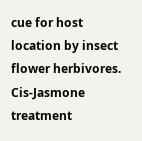cue for host location by insect flower herbivores. Cis-Jasmone treatment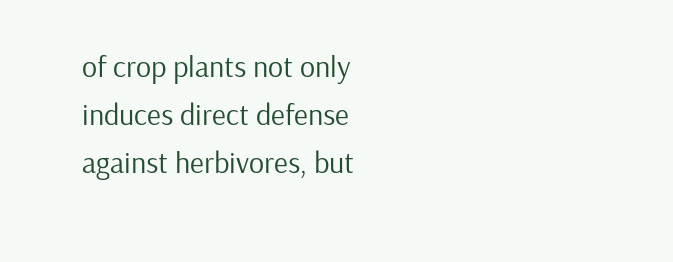of crop plants not only induces direct defense against herbivores, but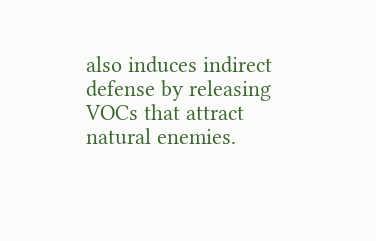also induces indirect defense by releasing VOCs that attract natural enemies.